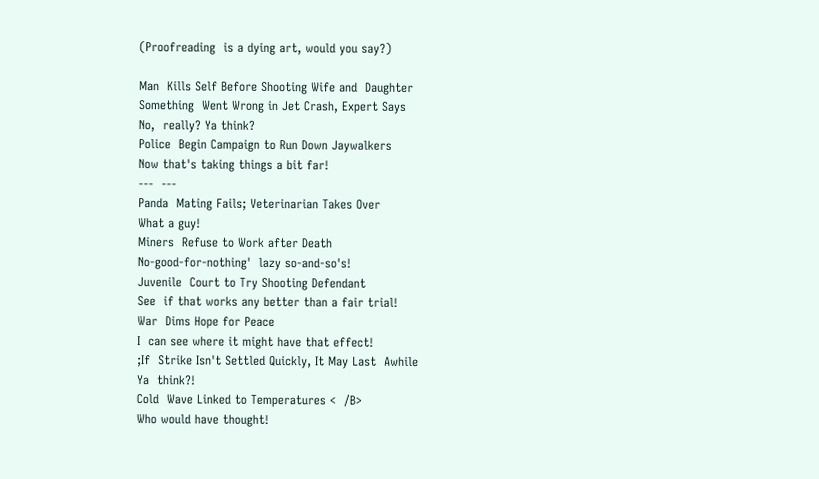(Proofreading  is a dying art, would you say?)

Man  Kills Self Before Shooting Wife and  Daughter
Something  Went Wrong in Jet Crash, Expert Says
No,  really? Ya think?
Police  Begin Campaign to Run Down Jaywalkers
Now that's taking things a bit far!
---  ---
Panda  Mating Fails; Veterinarian Takes Over
What a guy!
Miners  Refuse to Work after Death
No-good-for-nothing'  lazy so-and-so's!
Juvenile  Court to Try Shooting Defendant
See  if that works any better than a fair trial!
War  Dims Hope for Peace
I  can see where it might have that effect!
;If  Strike Isn't Settled Quickly, It May Last  Awhile
Ya  think?!
Cold  Wave Linked to Temperatures <  /B>
Who would have thought!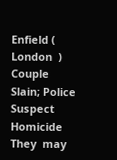Enfield (   London  ) Couple Slain; Police Suspect  Homicide
They  may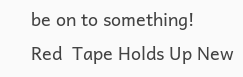be on to something!
Red  Tape Holds Up New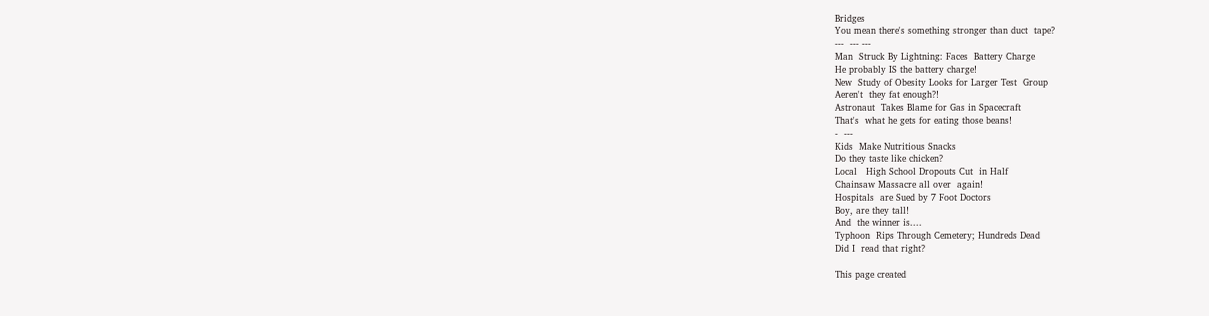Bridges
You mean there's something stronger than duct  tape?
---  --- ---
Man  Struck By Lightning: Faces  Battery Charge
He probably IS the battery charge!
New  Study of Obesity Looks for Larger Test  Group
Aeren't  they fat enough?!
Astronaut  Takes Blame for Gas in Spacecraft
That's  what he gets for eating those beans!
-  ---
Kids  Make Nutritious Snacks
Do they taste like chicken?
Local   High School Dropouts Cut  in Half
Chainsaw Massacre all over  again!
Hospitals  are Sued by 7 Foot Doctors
Boy, are they tall!
And  the winner is....
Typhoon  Rips Through Cemetery; Hundreds Dead
Did I  read that right?

This page created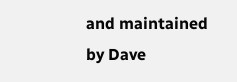and maintained by Dave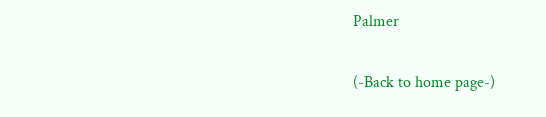Palmer

(-Back to home page-)